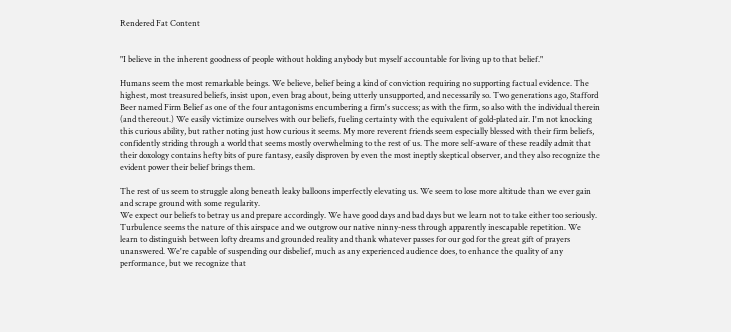Rendered Fat Content


"I believe in the inherent goodness of people without holding anybody but myself accountable for living up to that belief."

Humans seem the most remarkable beings. We believe, belief being a kind of conviction requiring no supporting factual evidence. The highest, most treasured beliefs, insist upon, even brag about, being utterly unsupported, and necessarily so. Two generations ago, Stafford Beer named Firm Belief as one of the four antagonisms encumbering a firm's success; as with the firm, so also with the individual therein (and thereout.) We easily victimize ourselves with our beliefs, fueling certainty with the equivalent of gold-plated air. I'm not knocking this curious ability, but rather noting just how curious it seems. My more reverent friends seem especially blessed with their firm beliefs, confidently striding through a world that seems mostly overwhelming to the rest of us. The more self-aware of these readily admit that their doxology contains hefty bits of pure fantasy, easily disproven by even the most ineptly skeptical observer, and they also recognize the evident power their belief brings them.

The rest of us seem to struggle along beneath leaky balloons imperfectly elevating us. We seem to lose more altitude than we ever gain and scrape ground with some regularity.
We expect our beliefs to betray us and prepare accordingly. We have good days and bad days but we learn not to take either too seriously. Turbulence seems the nature of this airspace and we outgrow our native ninny-ness through apparently inescapable repetition. We learn to distinguish between lofty dreams and grounded reality and thank whatever passes for our god for the great gift of prayers unanswered. We're capable of suspending our disbelief, much as any experienced audience does, to enhance the quality of any performance, but we recognize that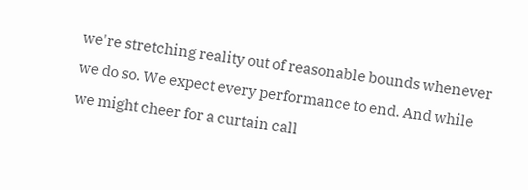we're stretching reality out of reasonable bounds whenever we do so. We expect every performance to end. And while we might cheer for a curtain call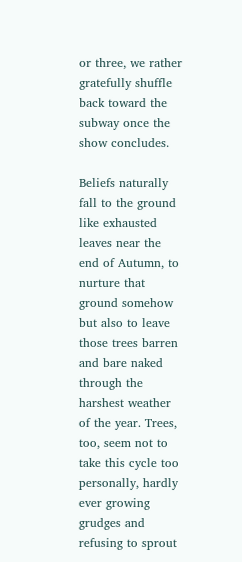or three, we rather gratefully shuffle back toward the subway once the show concludes.

Beliefs naturally fall to the ground like exhausted leaves near the end of Autumn, to nurture that ground somehow but also to leave those trees barren and bare naked through the harshest weather of the year. Trees, too, seem not to take this cycle too personally, hardly ever growing grudges and refusing to sprout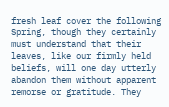fresh leaf cover the following Spring, though they certainly must understand that their leaves, like our firmly held beliefs, will one day utterly abandon them without apparent remorse or gratitude. They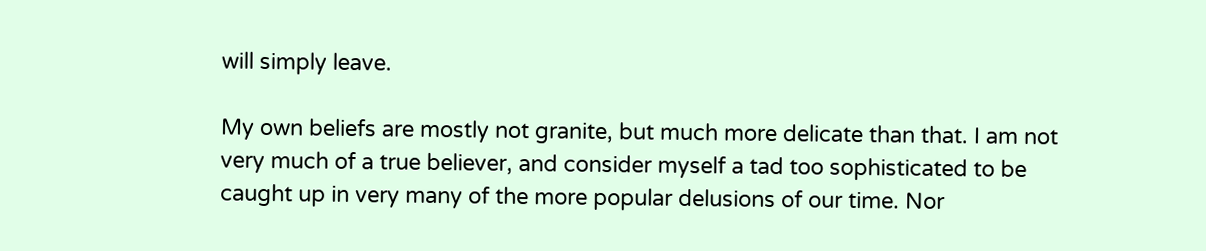will simply leave.

My own beliefs are mostly not granite, but much more delicate than that. I am not very much of a true believer, and consider myself a tad too sophisticated to be caught up in very many of the more popular delusions of our time. Nor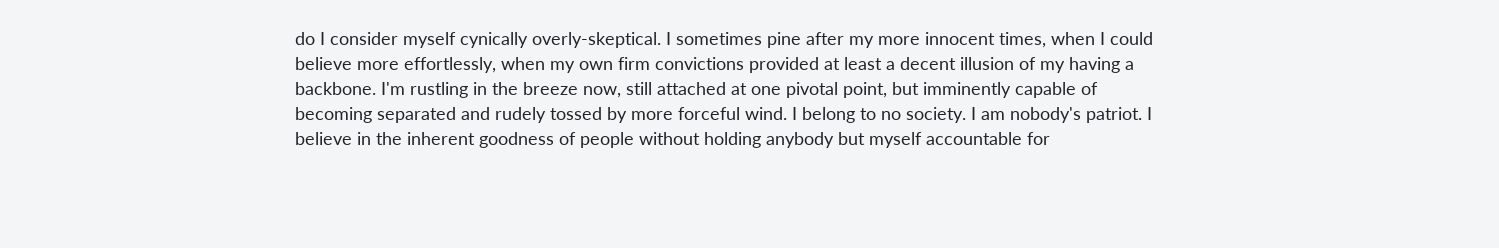do I consider myself cynically overly-skeptical. I sometimes pine after my more innocent times, when I could believe more effortlessly, when my own firm convictions provided at least a decent illusion of my having a backbone. I'm rustling in the breeze now, still attached at one pivotal point, but imminently capable of becoming separated and rudely tossed by more forceful wind. I belong to no society. I am nobody's patriot. I believe in the inherent goodness of people without holding anybody but myself accountable for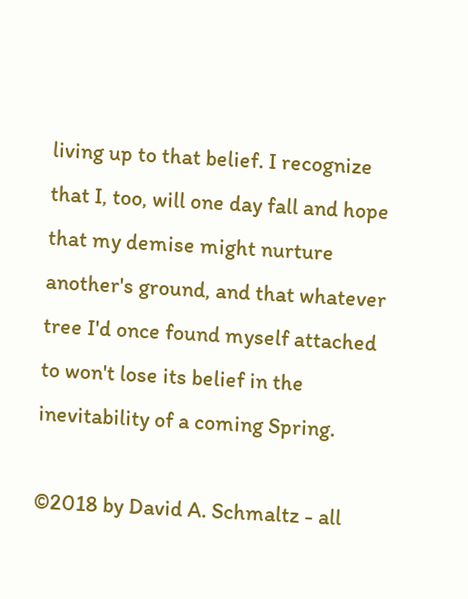living up to that belief. I recognize that I, too, will one day fall and hope that my demise might nurture another's ground, and that whatever tree I'd once found myself attached to won't lose its belief in the inevitability of a coming Spring.

©2018 by David A. Schmaltz - all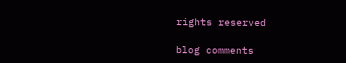rights reserved

blog comments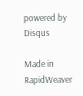powered by Disqus

Made in RapidWeaver